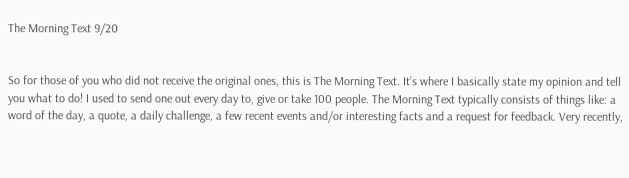The Morning Text 9/20


So for those of you who did not receive the original ones, this is The Morning Text. It’s where I basically state my opinion and tell you what to do! I used to send one out every day to, give or take 100 people. The Morning Text typically consists of things like: a word of the day, a quote, a daily challenge, a few recent events and/or interesting facts and a request for feedback. Very recently,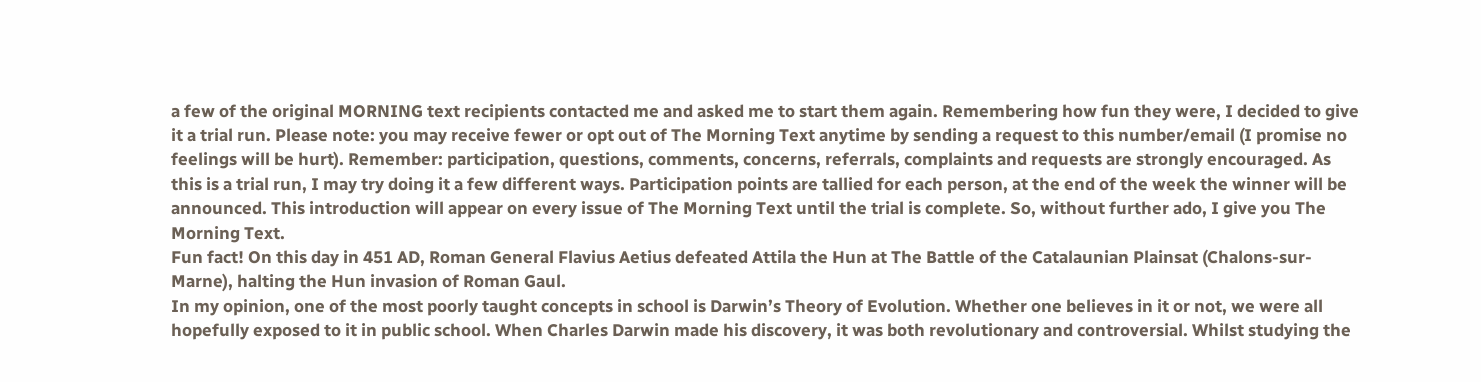a few of the original MORNING text recipients contacted me and asked me to start them again. Remembering how fun they were, I decided to give it a trial run. Please note: you may receive fewer or opt out of The Morning Text anytime by sending a request to this number/email (I promise no feelings will be hurt). Remember: participation, questions, comments, concerns, referrals, complaints and requests are strongly encouraged. As this is a trial run, I may try doing it a few different ways. Participation points are tallied for each person, at the end of the week the winner will be announced. This introduction will appear on every issue of The Morning Text until the trial is complete. So, without further ado, I give you The Morning Text.
Fun fact! On this day in 451 AD, Roman General Flavius Aetius defeated Attila the Hun at The Battle of the Catalaunian Plainsat (Chalons-sur-Marne), halting the Hun invasion of Roman Gaul.
In my opinion, one of the most poorly taught concepts in school is Darwin’s Theory of Evolution. Whether one believes in it or not, we were all hopefully exposed to it in public school. When Charles Darwin made his discovery, it was both revolutionary and controversial. Whilst studying the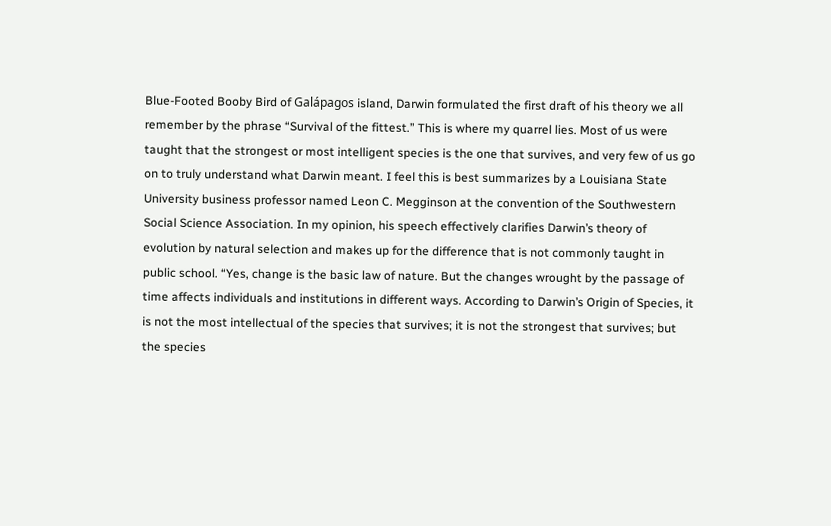Blue-Footed Booby Bird of Galápagos island, Darwin formulated the first draft of his theory we all remember by the phrase “Survival of the fittest.” This is where my quarrel lies. Most of us were taught that the strongest or most intelligent species is the one that survives, and very few of us go on to truly understand what Darwin meant. I feel this is best summarizes by a Louisiana State University business professor named Leon C. Megginson at the convention of the Southwestern Social Science Association. In my opinion, his speech effectively clarifies Darwin’s theory of evolution by natural selection and makes up for the difference that is not commonly taught in public school. “Yes, change is the basic law of nature. But the changes wrought by the passage of time affects individuals and institutions in different ways. According to Darwin’s Origin of Species, it is not the most intellectual of the species that survives; it is not the strongest that survives; but the species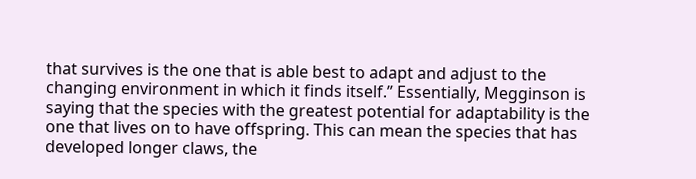that survives is the one that is able best to adapt and adjust to the changing environment in which it finds itself.” Essentially, Megginson is saying that the species with the greatest potential for adaptability is the one that lives on to have offspring. This can mean the species that has developed longer claws, the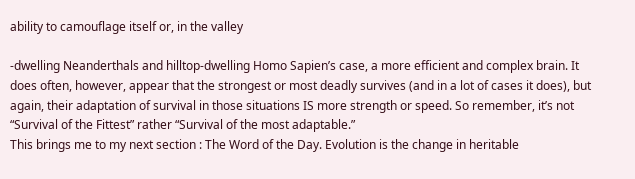ability to camouflage itself or, in the valley

-dwelling Neanderthals and hilltop-dwelling Homo Sapien’s case, a more efficient and complex brain. It does often, however, appear that the strongest or most deadly survives (and in a lot of cases it does), but again, their adaptation of survival in those situations IS more strength or speed. So remember, it’s not “Survival of the Fittest” rather “Survival of the most adaptable.”
This brings me to my next section : The Word of the Day. Evolution is the change in heritable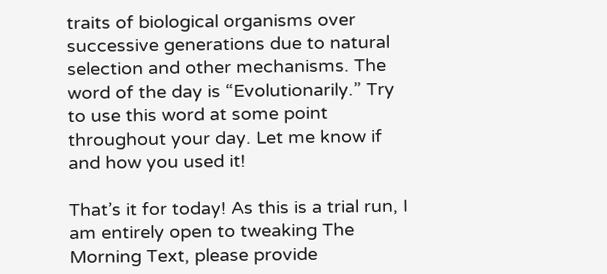traits of biological organisms over successive generations due to natural selection and other mechanisms. The word of the day is “Evolutionarily.” Try to use this word at some point throughout your day. Let me know if and how you used it!

That’s it for today! As this is a trial run, I am entirely open to tweaking The Morning Text, please provide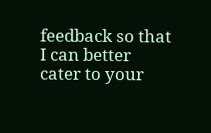feedback so that I can better cater to your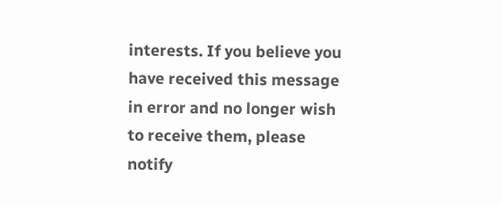interests. If you believe you have received this message in error and no longer wish to receive them, please notify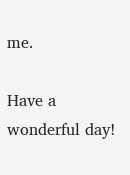me.

Have a wonderful day!